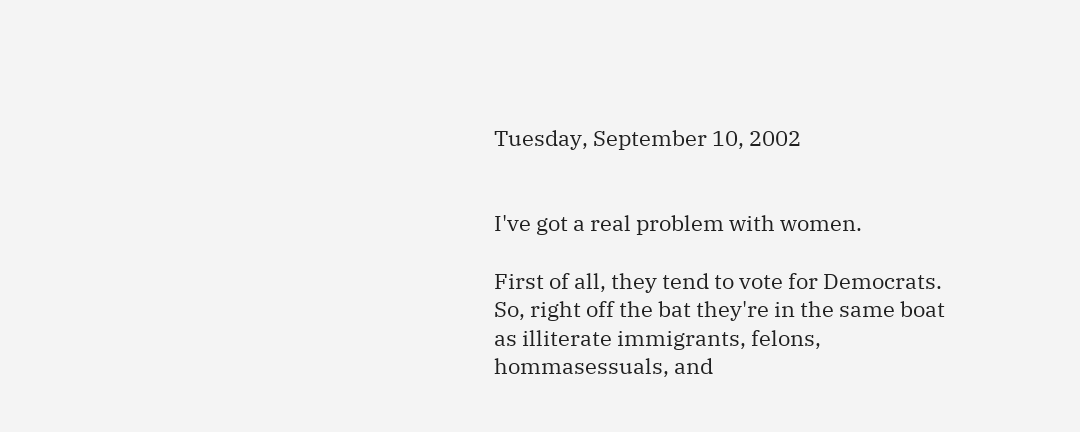Tuesday, September 10, 2002


I've got a real problem with women.

First of all, they tend to vote for Democrats. So, right off the bat they're in the same boat as illiterate immigrants, felons, hommasessuals, and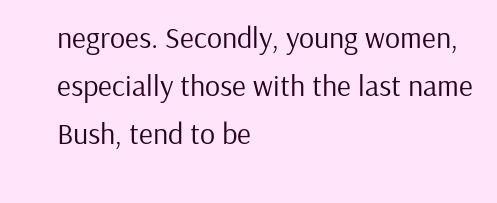negroes. Secondly, young women, especially those with the last name Bush, tend to be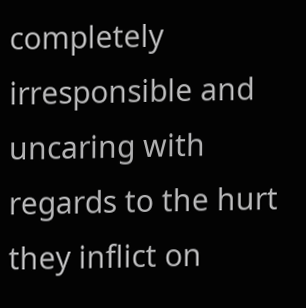completely irresponsible and uncaring with regards to the hurt they inflict on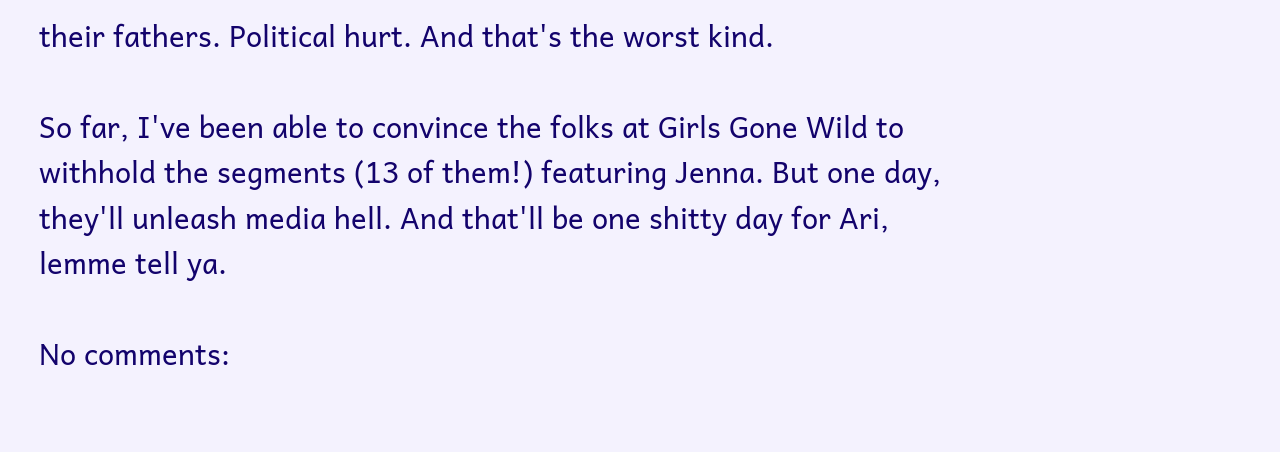their fathers. Political hurt. And that's the worst kind.

So far, I've been able to convince the folks at Girls Gone Wild to withhold the segments (13 of them!) featuring Jenna. But one day, they'll unleash media hell. And that'll be one shitty day for Ari, lemme tell ya.

No comments: